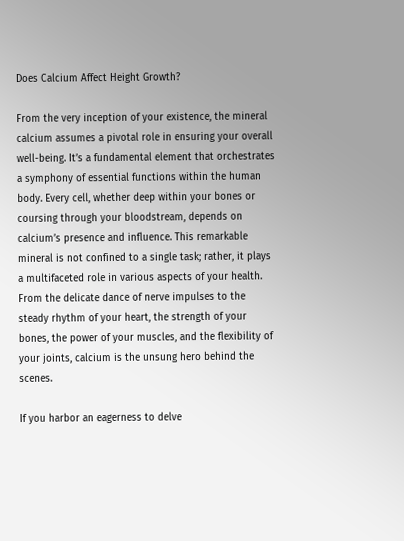Does Calcium Affect Height Growth?

From the very inception of your existence, the mineral calcium assumes a pivotal role in ensuring your overall well-being. It’s a fundamental element that orchestrates a symphony of essential functions within the human body. Every cell, whether deep within your bones or coursing through your bloodstream, depends on calcium’s presence and influence. This remarkable mineral is not confined to a single task; rather, it plays a multifaceted role in various aspects of your health. From the delicate dance of nerve impulses to the steady rhythm of your heart, the strength of your bones, the power of your muscles, and the flexibility of your joints, calcium is the unsung hero behind the scenes.

If you harbor an eagerness to delve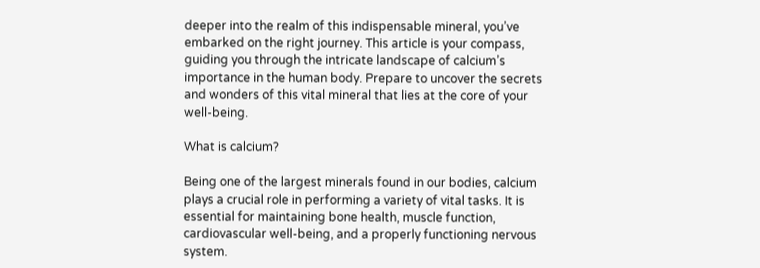deeper into the realm of this indispensable mineral, you’ve embarked on the right journey. This article is your compass, guiding you through the intricate landscape of calcium’s importance in the human body. Prepare to uncover the secrets and wonders of this vital mineral that lies at the core of your well-being.

What is calcium?

Being one of the largest minerals found in our bodies, calcium plays a crucial role in performing a variety of vital tasks. It is essential for maintaining bone health, muscle function, cardiovascular well-being, and a properly functioning nervous system.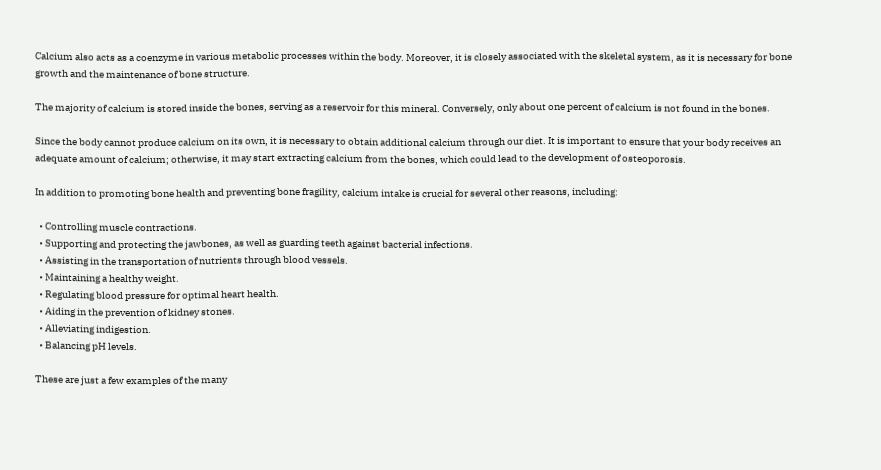Calcium also acts as a coenzyme in various metabolic processes within the body. Moreover, it is closely associated with the skeletal system, as it is necessary for bone growth and the maintenance of bone structure.

The majority of calcium is stored inside the bones, serving as a reservoir for this mineral. Conversely, only about one percent of calcium is not found in the bones.

Since the body cannot produce calcium on its own, it is necessary to obtain additional calcium through our diet. It is important to ensure that your body receives an adequate amount of calcium; otherwise, it may start extracting calcium from the bones, which could lead to the development of osteoporosis.

In addition to promoting bone health and preventing bone fragility, calcium intake is crucial for several other reasons, including:

  • Controlling muscle contractions.
  • Supporting and protecting the jawbones, as well as guarding teeth against bacterial infections.
  • Assisting in the transportation of nutrients through blood vessels.
  • Maintaining a healthy weight.
  • Regulating blood pressure for optimal heart health.
  • Aiding in the prevention of kidney stones.
  • Alleviating indigestion.
  • Balancing pH levels.

These are just a few examples of the many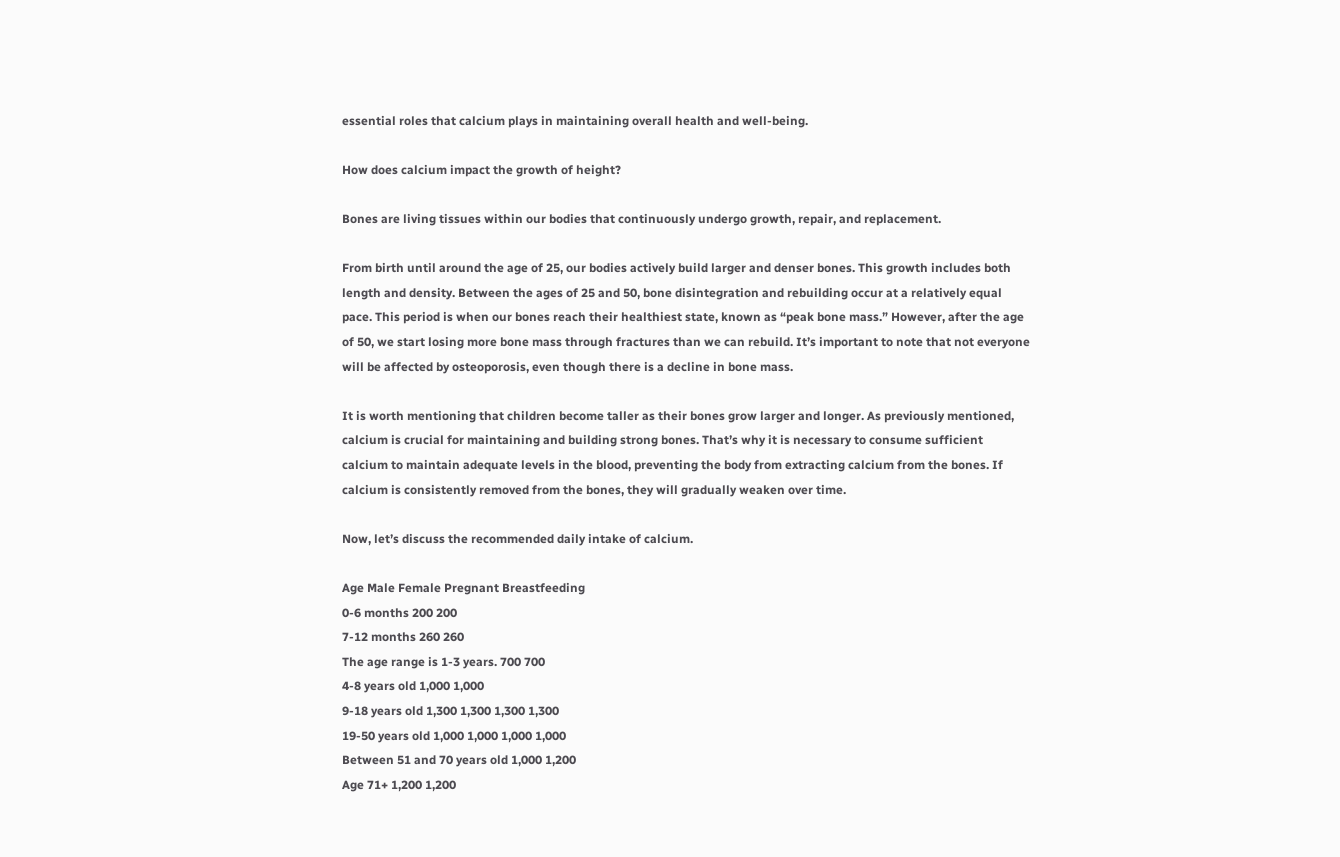essential roles that calcium plays in maintaining overall health and well-being.

How does calcium impact the growth of height?

Bones are living tissues within our bodies that continuously undergo growth, repair, and replacement.

From birth until around the age of 25, our bodies actively build larger and denser bones. This growth includes both length and density. Between the ages of 25 and 50, bone disintegration and rebuilding occur at a relatively equal pace. This period is when our bones reach their healthiest state, known as “peak bone mass.” However, after the age of 50, we start losing more bone mass through fractures than we can rebuild. It’s important to note that not everyone will be affected by osteoporosis, even though there is a decline in bone mass.

It is worth mentioning that children become taller as their bones grow larger and longer. As previously mentioned, calcium is crucial for maintaining and building strong bones. That’s why it is necessary to consume sufficient calcium to maintain adequate levels in the blood, preventing the body from extracting calcium from the bones. If calcium is consistently removed from the bones, they will gradually weaken over time.

Now, let’s discuss the recommended daily intake of calcium.

Age Male Female Pregnant Breastfeeding
0-6 months 200 200
7-12 months 260 260
The age range is 1-3 years. 700 700
4-8 years old 1,000 1,000
9-18 years old 1,300 1,300 1,300 1,300
19-50 years old 1,000 1,000 1,000 1,000
Between 51 and 70 years old 1,000 1,200
Age 71+ 1,200 1,200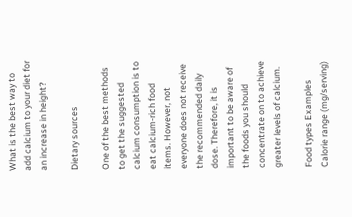What is the best way to add calcium to your diet for an increase in height?

Dietary sources

One of the best methods to get the suggested calcium consumption is to eat calcium-rich food items. However, not everyone does not receive the recommended daily dose. Therefore, it is important to be aware of the foods you should concentrate on to achieve greater levels of calcium.

Food types Examples Calorie range (mg/serving)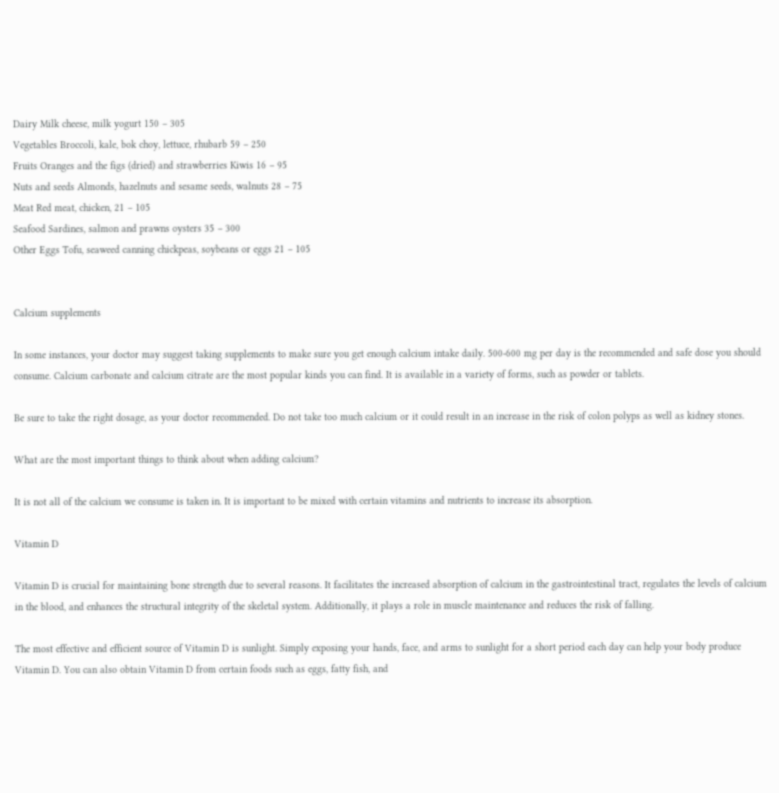Dairy Milk cheese, milk yogurt 150 – 305
Vegetables Broccoli, kale, bok choy, lettuce, rhubarb 59 – 250
Fruits Oranges and the figs (dried) and strawberries Kiwis 16 – 95
Nuts and seeds Almonds, hazelnuts and sesame seeds, walnuts 28 – 75
Meat Red meat, chicken, 21 – 105
Seafood Sardines, salmon and prawns oysters 35 – 300
Other Eggs Tofu, seaweed canning chickpeas, soybeans or eggs 21 – 105


Calcium supplements

In some instances, your doctor may suggest taking supplements to make sure you get enough calcium intake daily. 500-600 mg per day is the recommended and safe dose you should consume. Calcium carbonate and calcium citrate are the most popular kinds you can find. It is available in a variety of forms, such as powder or tablets.

Be sure to take the right dosage, as your doctor recommended. Do not take too much calcium or it could result in an increase in the risk of colon polyps as well as kidney stones.

What are the most important things to think about when adding calcium?

It is not all of the calcium we consume is taken in. It is important to be mixed with certain vitamins and nutrients to increase its absorption.

Vitamin D

Vitamin D is crucial for maintaining bone strength due to several reasons. It facilitates the increased absorption of calcium in the gastrointestinal tract, regulates the levels of calcium in the blood, and enhances the structural integrity of the skeletal system. Additionally, it plays a role in muscle maintenance and reduces the risk of falling.

The most effective and efficient source of Vitamin D is sunlight. Simply exposing your hands, face, and arms to sunlight for a short period each day can help your body produce Vitamin D. You can also obtain Vitamin D from certain foods such as eggs, fatty fish, and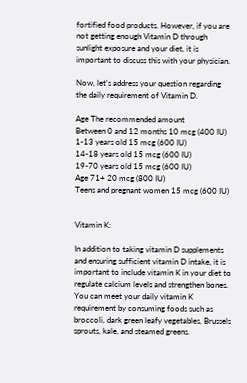fortified food products. However, if you are not getting enough Vitamin D through sunlight exposure and your diet, it is important to discuss this with your physician.

Now, let’s address your question regarding the daily requirement of Vitamin D.

Age The recommended amount
Between 0 and 12 months 10 mcg (400 IU)
1-13 years old 15 mcg (600 IU)
14-18 years old 15 mcg (600 IU)
19-70 years old 15 mcg (600 IU)
Age 71+ 20 mcg (800 IU)
Teens and pregnant women 15 mcg (600 IU)


Vitamin K:

In addition to taking vitamin D supplements and ensuring sufficient vitamin D intake, it is important to include vitamin K in your diet to regulate calcium levels and strengthen bones. You can meet your daily vitamin K requirement by consuming foods such as broccoli, dark green leafy vegetables, Brussels sprouts, kale, and steamed greens.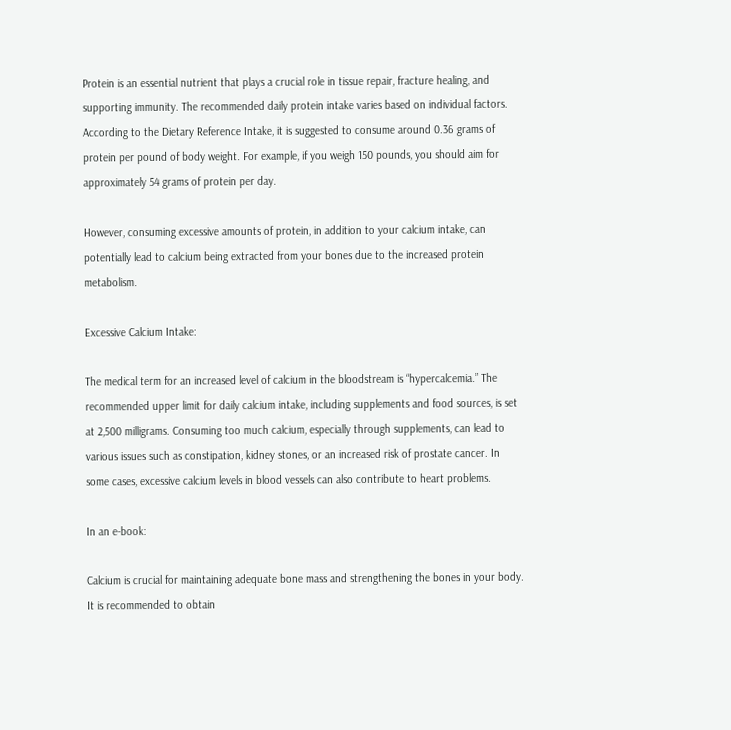Protein is an essential nutrient that plays a crucial role in tissue repair, fracture healing, and supporting immunity. The recommended daily protein intake varies based on individual factors. According to the Dietary Reference Intake, it is suggested to consume around 0.36 grams of protein per pound of body weight. For example, if you weigh 150 pounds, you should aim for approximately 54 grams of protein per day.

However, consuming excessive amounts of protein, in addition to your calcium intake, can potentially lead to calcium being extracted from your bones due to the increased protein metabolism.

Excessive Calcium Intake:

The medical term for an increased level of calcium in the bloodstream is “hypercalcemia.” The recommended upper limit for daily calcium intake, including supplements and food sources, is set at 2,500 milligrams. Consuming too much calcium, especially through supplements, can lead to various issues such as constipation, kidney stones, or an increased risk of prostate cancer. In some cases, excessive calcium levels in blood vessels can also contribute to heart problems.

In an e-book:

Calcium is crucial for maintaining adequate bone mass and strengthening the bones in your body. It is recommended to obtain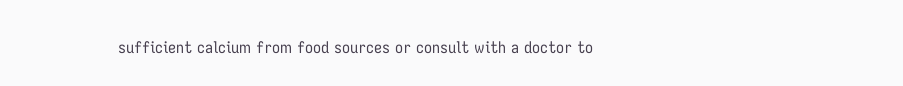sufficient calcium from food sources or consult with a doctor to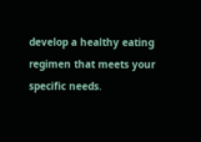develop a healthy eating regimen that meets your specific needs.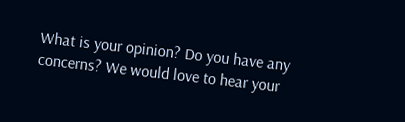What is your opinion? Do you have any concerns? We would love to hear your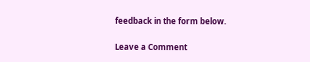feedback in the form below.

Leave a Comment